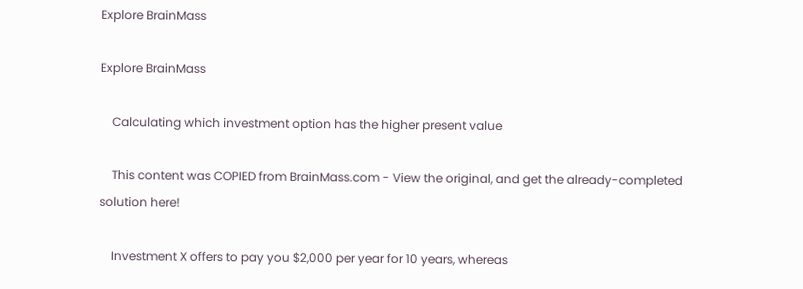Explore BrainMass

Explore BrainMass

    Calculating which investment option has the higher present value

    This content was COPIED from BrainMass.com - View the original, and get the already-completed solution here!

    Investment X offers to pay you $2,000 per year for 10 years, whereas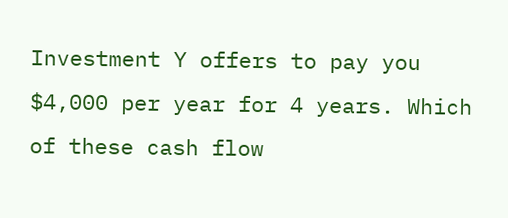Investment Y offers to pay you $4,000 per year for 4 years. Which of these cash flow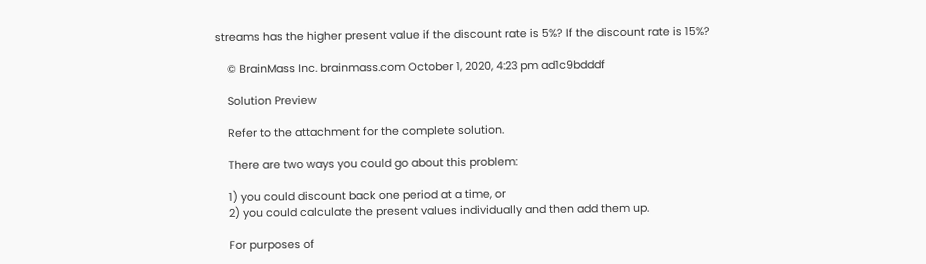streams has the higher present value if the discount rate is 5%? If the discount rate is 15%?

    © BrainMass Inc. brainmass.com October 1, 2020, 4:23 pm ad1c9bdddf

    Solution Preview

    Refer to the attachment for the complete solution.

    There are two ways you could go about this problem:

    1) you could discount back one period at a time, or
    2) you could calculate the present values individually and then add them up.

    For purposes of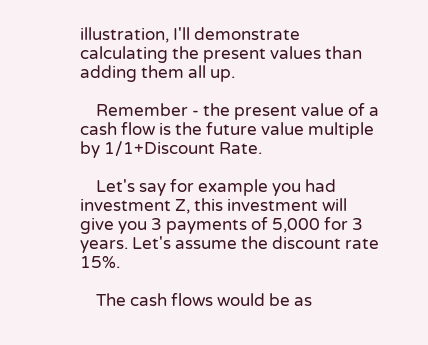illustration, I'll demonstrate calculating the present values than adding them all up.

    Remember - the present value of a cash flow is the future value multiple by 1/1+Discount Rate.

    Let's say for example you had investment Z, this investment will give you 3 payments of 5,000 for 3 years. Let's assume the discount rate 15%.

    The cash flows would be as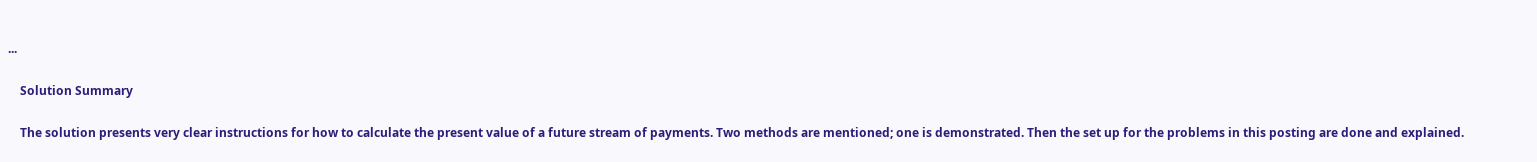...

    Solution Summary

    The solution presents very clear instructions for how to calculate the present value of a future stream of payments. Two methods are mentioned; one is demonstrated. Then the set up for the problems in this posting are done and explained.